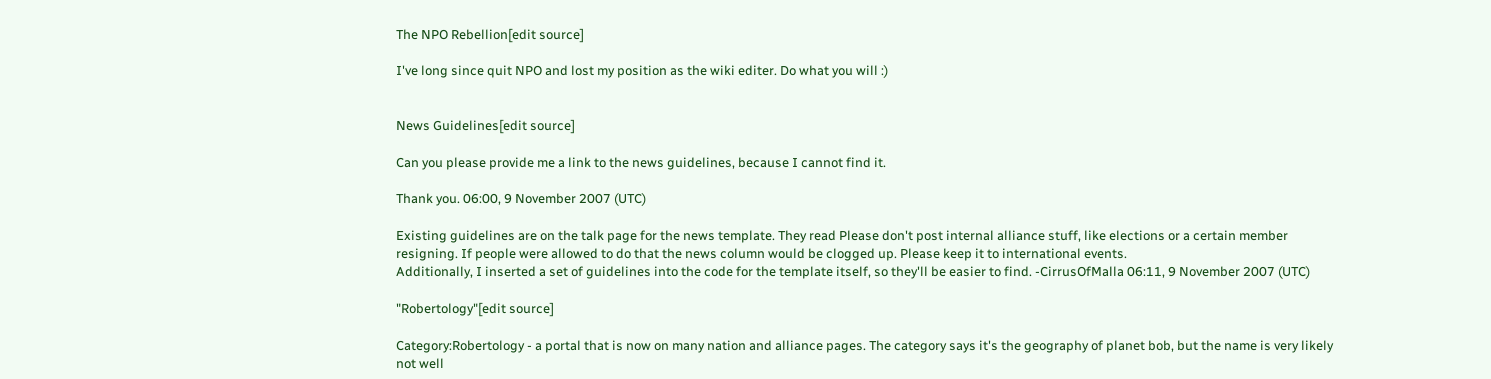The NPO Rebellion[edit source]

I've long since quit NPO and lost my position as the wiki editer. Do what you will :)


News Guidelines[edit source]

Can you please provide me a link to the news guidelines, because I cannot find it.

Thank you. 06:00, 9 November 2007 (UTC)

Existing guidelines are on the talk page for the news template. They read Please don't post internal alliance stuff, like elections or a certain member resigning. If people were allowed to do that the news column would be clogged up. Please keep it to international events.
Additionally, I inserted a set of guidelines into the code for the template itself, so they'll be easier to find. -CirrusOfMalla 06:11, 9 November 2007 (UTC)

"Robertology"[edit source]

Category:Robertology - a portal that is now on many nation and alliance pages. The category says it's the geography of planet bob, but the name is very likely not well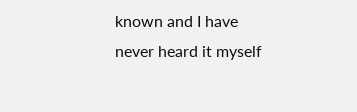known and I have never heard it myself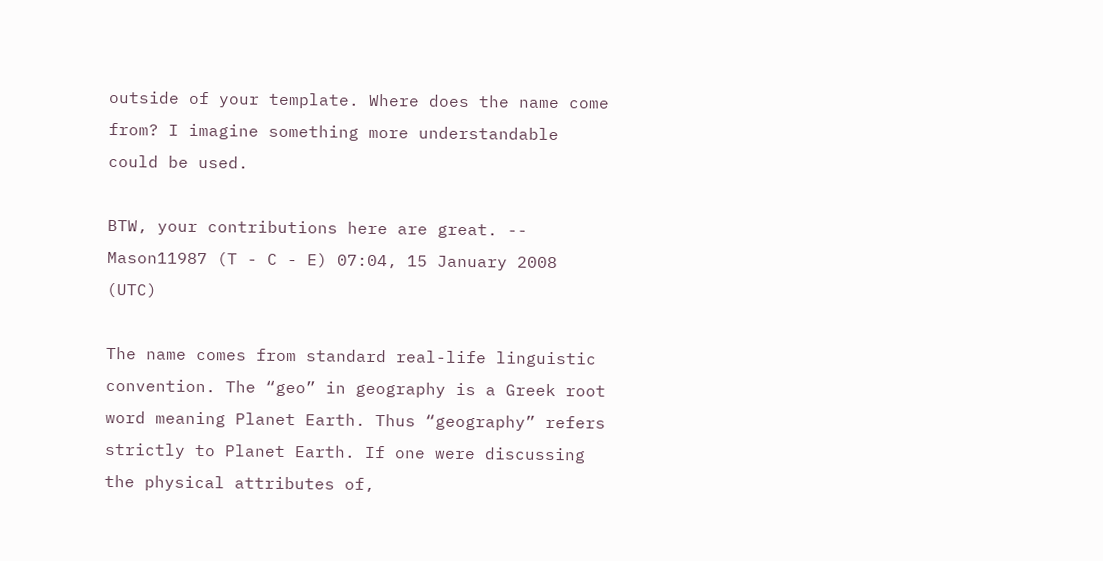outside of your template. Where does the name come from? I imagine something more understandable could be used.

BTW, your contributions here are great. -- Mason11987 (T - C - E) 07:04, 15 January 2008 (UTC)

The name comes from standard real-life linguistic convention. The “geo” in geography is a Greek root word meaning Planet Earth. Thus “geography” refers strictly to Planet Earth. If one were discussing the physical attributes of,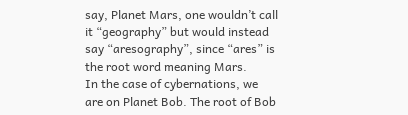say, Planet Mars, one wouldn’t call it “geography” but would instead say “aresography”, since “ares” is the root word meaning Mars.
In the case of cybernations, we are on Planet Bob. The root of Bob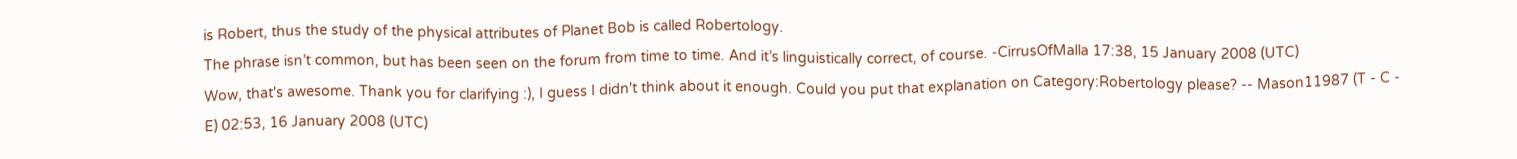is Robert, thus the study of the physical attributes of Planet Bob is called Robertology.
The phrase isn’t common, but has been seen on the forum from time to time. And it’s linguistically correct, of course. -CirrusOfMalla 17:38, 15 January 2008 (UTC)
Wow, that's awesome. Thank you for clarifying :), I guess I didn't think about it enough. Could you put that explanation on Category:Robertology please? -- Mason11987 (T - C - E) 02:53, 16 January 2008 (UTC)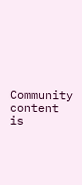Community content is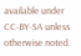available under CC-BY-SA unless otherwise noted.